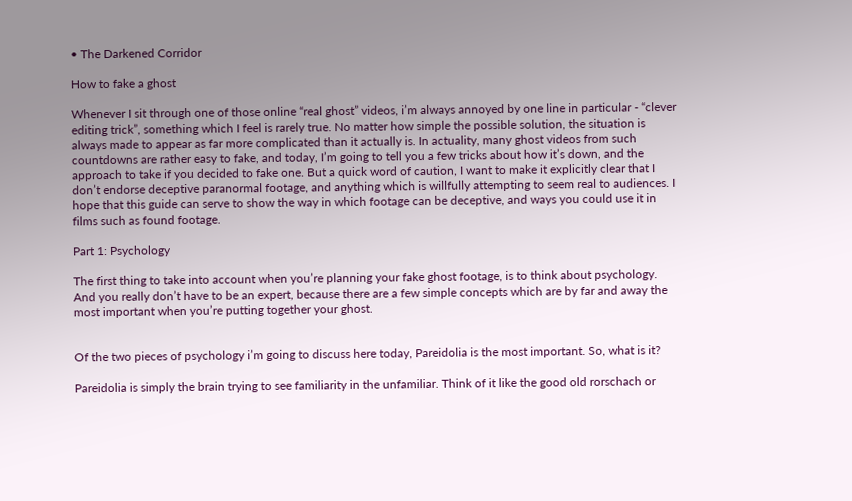• The Darkened Corridor

How to fake a ghost

Whenever I sit through one of those online “real ghost” videos, i’m always annoyed by one line in particular - “clever editing trick”, something which I feel is rarely true. No matter how simple the possible solution, the situation is always made to appear as far more complicated than it actually is. In actuality, many ghost videos from such countdowns are rather easy to fake, and today, I’m going to tell you a few tricks about how it’s down, and the approach to take if you decided to fake one. But a quick word of caution, I want to make it explicitly clear that I don’t endorse deceptive paranormal footage, and anything which is willfully attempting to seem real to audiences. I hope that this guide can serve to show the way in which footage can be deceptive, and ways you could use it in films such as found footage.

Part 1: Psychology

The first thing to take into account when you’re planning your fake ghost footage, is to think about psychology. And you really don’t have to be an expert, because there are a few simple concepts which are by far and away the most important when you’re putting together your ghost.


Of the two pieces of psychology i’m going to discuss here today, Pareidolia is the most important. So, what is it?

Pareidolia is simply the brain trying to see familiarity in the unfamiliar. Think of it like the good old rorschach or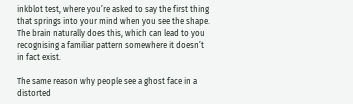inkblot test, where you’re asked to say the first thing that springs into your mind when you see the shape. The brain naturally does this, which can lead to you recognising a familiar pattern somewhere it doesn’t in fact exist.

The same reason why people see a ghost face in a distorted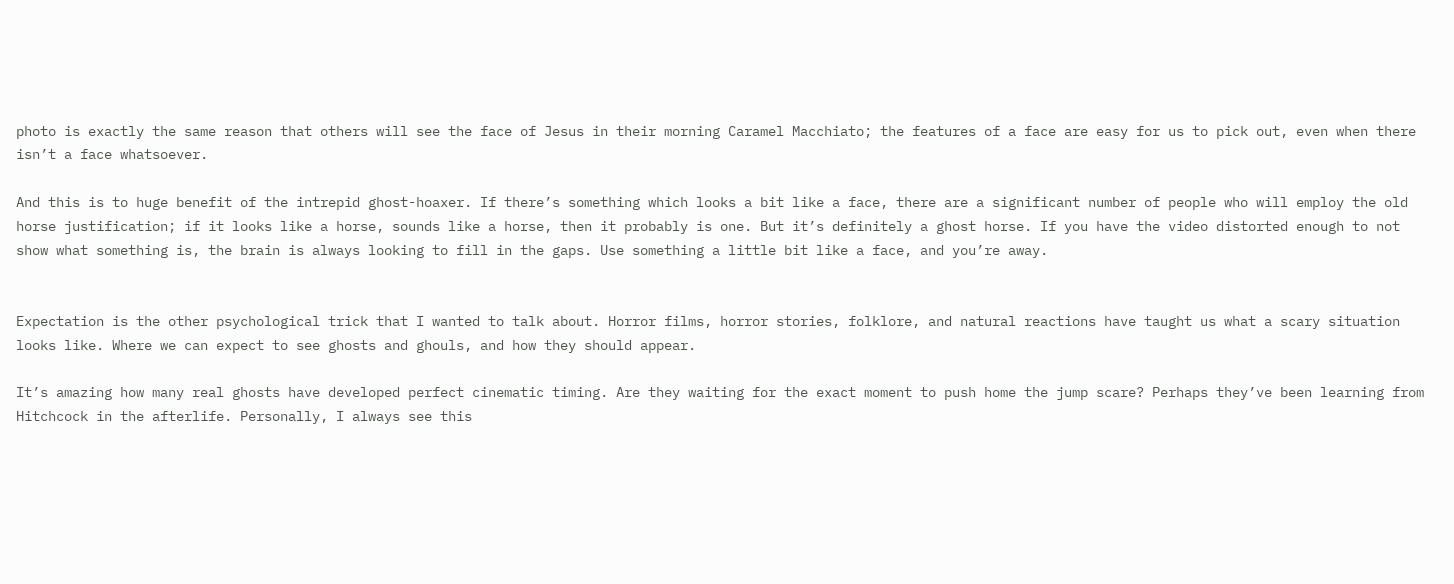photo is exactly the same reason that others will see the face of Jesus in their morning Caramel Macchiato; the features of a face are easy for us to pick out, even when there isn’t a face whatsoever.

And this is to huge benefit of the intrepid ghost-hoaxer. If there’s something which looks a bit like a face, there are a significant number of people who will employ the old horse justification; if it looks like a horse, sounds like a horse, then it probably is one. But it’s definitely a ghost horse. If you have the video distorted enough to not show what something is, the brain is always looking to fill in the gaps. Use something a little bit like a face, and you’re away.


Expectation is the other psychological trick that I wanted to talk about. Horror films, horror stories, folklore, and natural reactions have taught us what a scary situation looks like. Where we can expect to see ghosts and ghouls, and how they should appear.

It’s amazing how many real ghosts have developed perfect cinematic timing. Are they waiting for the exact moment to push home the jump scare? Perhaps they’ve been learning from Hitchcock in the afterlife. Personally, I always see this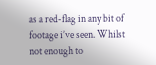as a red-flag in any bit of footage i’ve seen. Whilst not enough to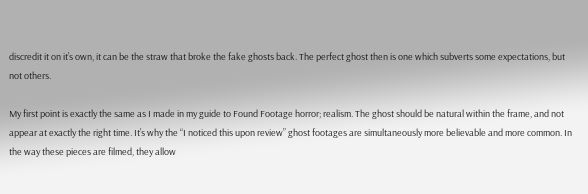discredit it on it’s own, it can be the straw that broke the fake ghosts back. The perfect ghost then is one which subverts some expectations, but not others.

My first point is exactly the same as I made in my guide to Found Footage horror; realism. The ghost should be natural within the frame, and not appear at exactly the right time. It’s why the “I noticed this upon review” ghost footages are simultaneously more believable and more common. In the way these pieces are filmed, they allow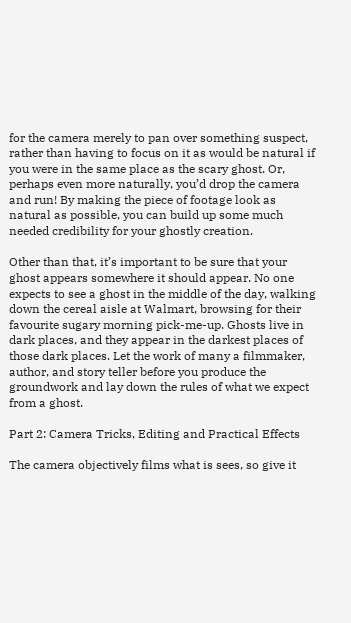for the camera merely to pan over something suspect, rather than having to focus on it as would be natural if you were in the same place as the scary ghost. Or, perhaps even more naturally, you’d drop the camera and run! By making the piece of footage look as natural as possible, you can build up some much needed credibility for your ghostly creation.

Other than that, it’s important to be sure that your ghost appears somewhere it should appear. No one expects to see a ghost in the middle of the day, walking down the cereal aisle at Walmart, browsing for their favourite sugary morning pick-me-up. Ghosts live in dark places, and they appear in the darkest places of those dark places. Let the work of many a filmmaker, author, and story teller before you produce the groundwork and lay down the rules of what we expect from a ghost.

Part 2: Camera Tricks, Editing and Practical Effects

The camera objectively films what is sees, so give it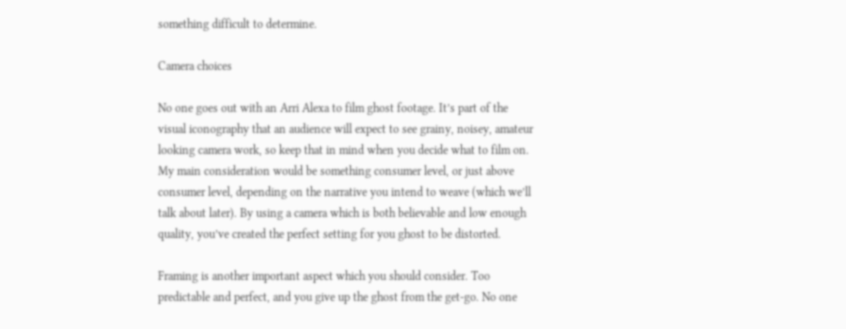something difficult to determine.

Camera choices

No one goes out with an Arri Alexa to film ghost footage. It’s part of the visual iconography that an audience will expect to see grainy, noisey, amateur looking camera work, so keep that in mind when you decide what to film on. My main consideration would be something consumer level, or just above consumer level, depending on the narrative you intend to weave (which we’ll talk about later). By using a camera which is both believable and low enough quality, you’ve created the perfect setting for you ghost to be distorted.

Framing is another important aspect which you should consider. Too predictable and perfect, and you give up the ghost from the get-go. No one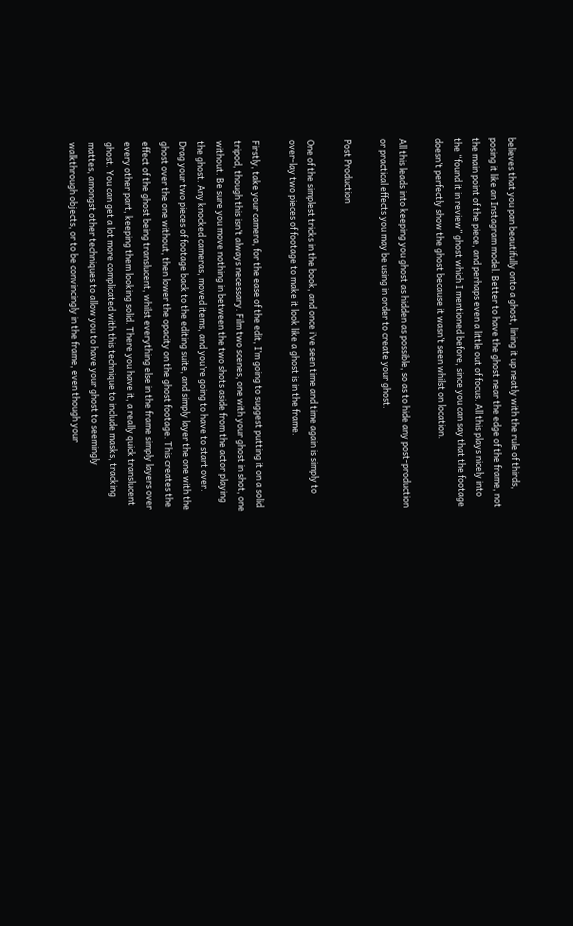believes that you pan beautifully onto a ghost, lining it up neatly with the rule of thirds, posing it like an Instagram model. Better to have the ghost near the edge of the frame, not the main point of the piece, and perhaps even a little out of focus. All this plays nicely into the “found it in review” ghost which I mentioned before, since you can say that the footage doesn’t perfectly show the ghost because it wasn’t seen whilst on location.

All this leads into keeping you ghost as hidden as possible, so as to hide any post-production or practical effects you may be using in order to create your ghost.

Post Production

One of the simplest tricks in the book, and once i’ve seen time and time again is simply to over-lay two pieces of footage to make it look like a ghost is in the frame.

Firstly, take your camera, for the ease of the edit, I’m going to suggest putting it on a solid tripod, though this isn’t always necessary. Film two scenes, one with your ghost in shot, one without. Be sure you move nothing in between the two shots aside from the actor playing the ghost. Any knocked cameras, moved items, and you’re going to have to start over. Drag your two pieces of footage back to the editing suite, and simply layer the one with the ghost over the one without, then lower the opacity on the ghost footage. This creates the effect of the ghost being translucent, whilst everything else in the frame simply layers over every other part, keeping them looking solid. There you have it, a really quick translucent ghost. You can get a lot more complicated with this technique to include masks, tracking mattes, amongst other techniques to allow you to have your ghost to seemingly walkthrough objects, or to be convincingly in the frame, even though your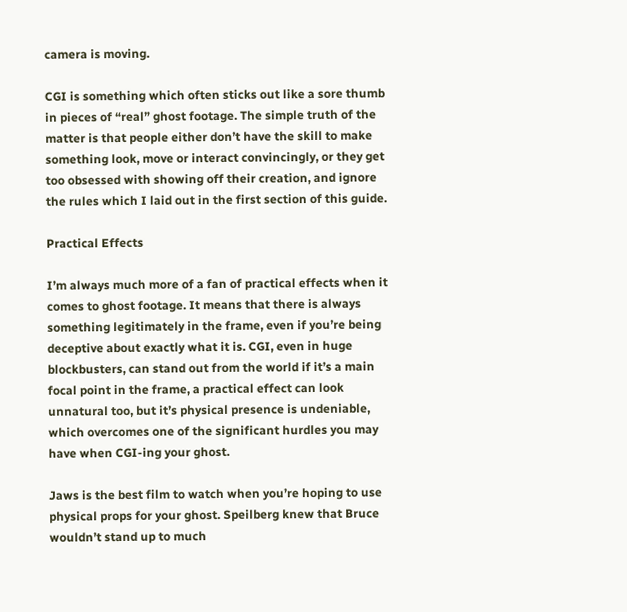camera is moving.

CGI is something which often sticks out like a sore thumb in pieces of “real” ghost footage. The simple truth of the matter is that people either don’t have the skill to make something look, move or interact convincingly, or they get too obsessed with showing off their creation, and ignore the rules which I laid out in the first section of this guide.

Practical Effects

I’m always much more of a fan of practical effects when it comes to ghost footage. It means that there is always something legitimately in the frame, even if you’re being deceptive about exactly what it is. CGI, even in huge blockbusters, can stand out from the world if it’s a main focal point in the frame, a practical effect can look unnatural too, but it’s physical presence is undeniable, which overcomes one of the significant hurdles you may have when CGI-ing your ghost.

Jaws is the best film to watch when you’re hoping to use physical props for your ghost. Speilberg knew that Bruce wouldn’t stand up to much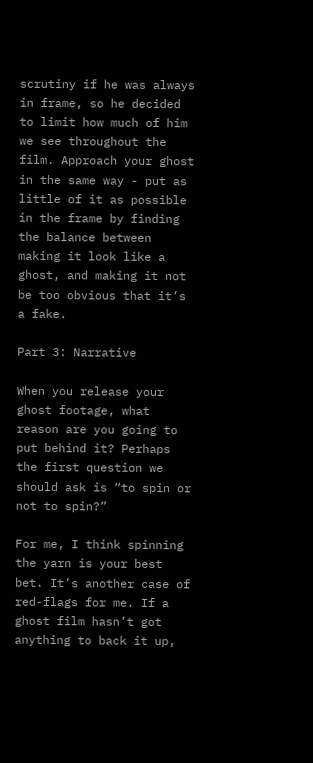scrutiny if he was always in frame, so he decided to limit how much of him we see throughout the film. Approach your ghost in the same way - put as little of it as possible in the frame by finding the balance between making it look like a ghost, and making it not be too obvious that it’s a fake.

Part 3: Narrative

When you release your ghost footage, what reason are you going to put behind it? Perhaps the first question we should ask is “to spin or not to spin?”

For me, I think spinning the yarn is your best bet. It’s another case of red-flags for me. If a ghost film hasn’t got anything to back it up,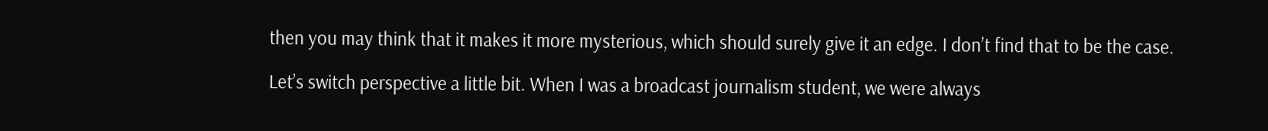then you may think that it makes it more mysterious, which should surely give it an edge. I don’t find that to be the case.

Let’s switch perspective a little bit. When I was a broadcast journalism student, we were always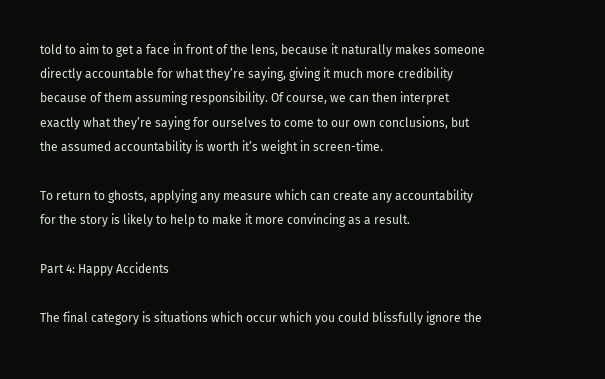told to aim to get a face in front of the lens, because it naturally makes someone directly accountable for what they’re saying, giving it much more credibility because of them assuming responsibility. Of course, we can then interpret exactly what they’re saying for ourselves to come to our own conclusions, but the assumed accountability is worth it’s weight in screen-time.

To return to ghosts, applying any measure which can create any accountability for the story is likely to help to make it more convincing as a result.

Part 4: Happy Accidents

The final category is situations which occur which you could blissfully ignore the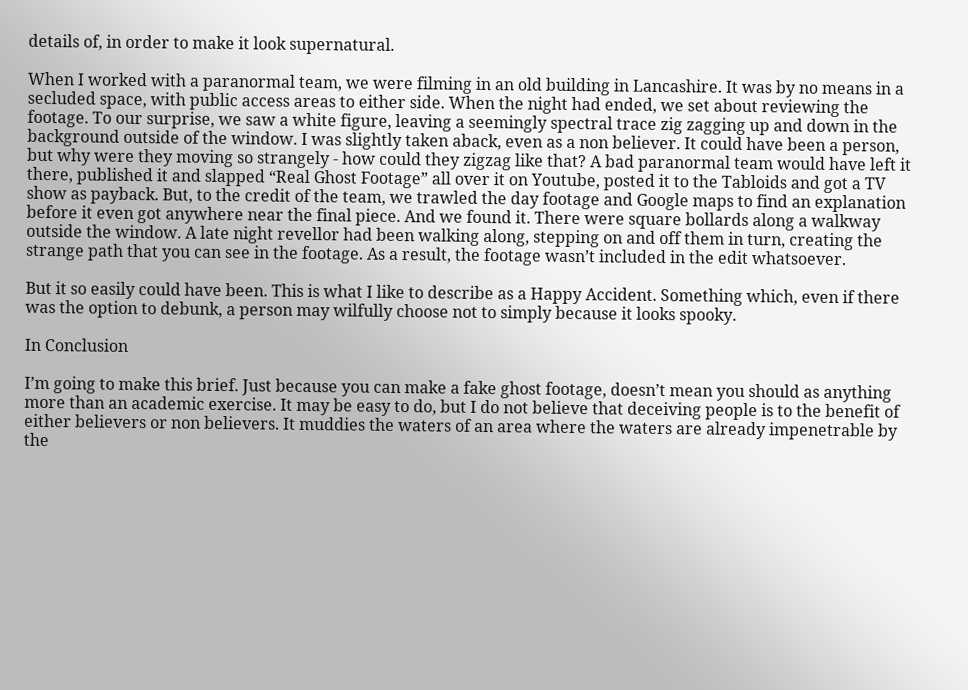details of, in order to make it look supernatural.

When I worked with a paranormal team, we were filming in an old building in Lancashire. It was by no means in a secluded space, with public access areas to either side. When the night had ended, we set about reviewing the footage. To our surprise, we saw a white figure, leaving a seemingly spectral trace zig zagging up and down in the background outside of the window. I was slightly taken aback, even as a non believer. It could have been a person, but why were they moving so strangely - how could they zigzag like that? A bad paranormal team would have left it there, published it and slapped “Real Ghost Footage” all over it on Youtube, posted it to the Tabloids and got a TV show as payback. But, to the credit of the team, we trawled the day footage and Google maps to find an explanation before it even got anywhere near the final piece. And we found it. There were square bollards along a walkway outside the window. A late night revellor had been walking along, stepping on and off them in turn, creating the strange path that you can see in the footage. As a result, the footage wasn’t included in the edit whatsoever.

But it so easily could have been. This is what I like to describe as a Happy Accident. Something which, even if there was the option to debunk, a person may wilfully choose not to simply because it looks spooky.

In Conclusion

I’m going to make this brief. Just because you can make a fake ghost footage, doesn’t mean you should as anything more than an academic exercise. It may be easy to do, but I do not believe that deceiving people is to the benefit of either believers or non believers. It muddies the waters of an area where the waters are already impenetrable by the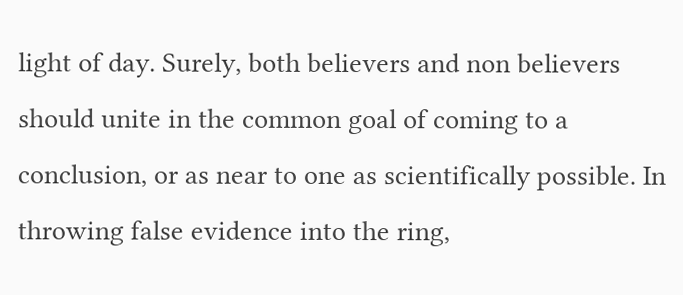light of day. Surely, both believers and non believers should unite in the common goal of coming to a conclusion, or as near to one as scientifically possible. In throwing false evidence into the ring,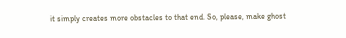it simply creates more obstacles to that end. So, please, make ghost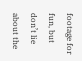footage for fun, but don’t lie about the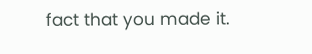fact that you made it.